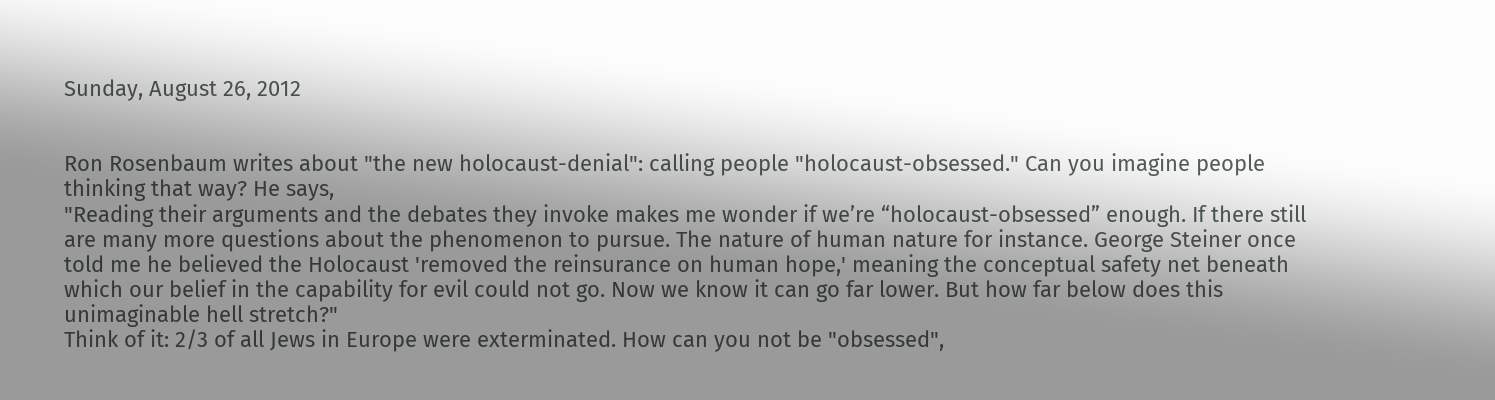Sunday, August 26, 2012


Ron Rosenbaum writes about "the new holocaust-denial": calling people "holocaust-obsessed." Can you imagine people thinking that way? He says,
"Reading their arguments and the debates they invoke makes me wonder if we’re “holocaust-obsessed” enough. If there still are many more questions about the phenomenon to pursue. The nature of human nature for instance. George Steiner once told me he believed the Holocaust 'removed the reinsurance on human hope,' meaning the conceptual safety net beneath which our belief in the capability for evil could not go. Now we know it can go far lower. But how far below does this unimaginable hell stretch?"
Think of it: 2/3 of all Jews in Europe were exterminated. How can you not be "obsessed",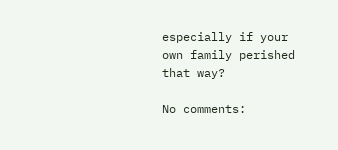especially if your own family perished that way?

No comments: